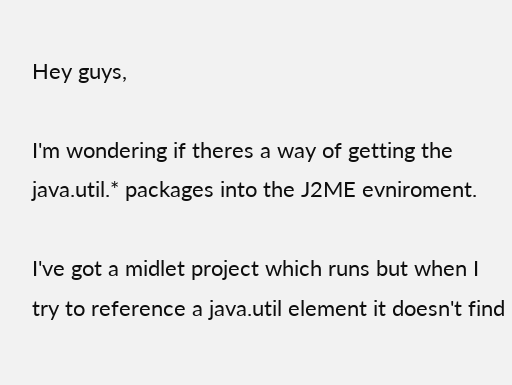Hey guys,

I'm wondering if theres a way of getting the java.util.* packages into the J2ME evniroment.

I've got a midlet project which runs but when I try to reference a java.util element it doesn't find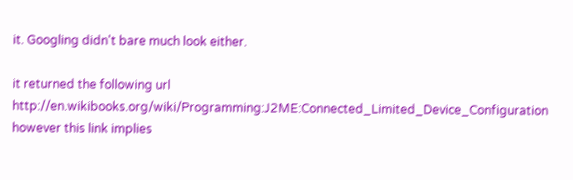it. Googling didn't bare much look either.

it returned the following url http://en.wikibooks.org/wiki/Programming:J2ME:Connected_Limited_Device_Configuration however this link implies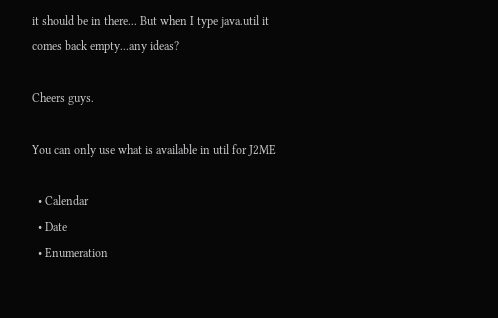it should be in there... But when I type java.util it comes back empty...any ideas?

Cheers guys.

You can only use what is available in util for J2ME

  • Calendar
  • Date
  • Enumeration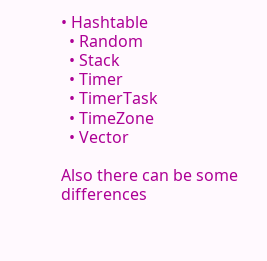• Hashtable
  • Random
  • Stack
  • Timer
  • TimerTask
  • TimeZone
  • Vector

Also there can be some differences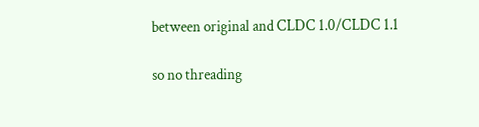between original and CLDC 1.0/CLDC 1.1

so no threading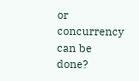or concurrency can be done?